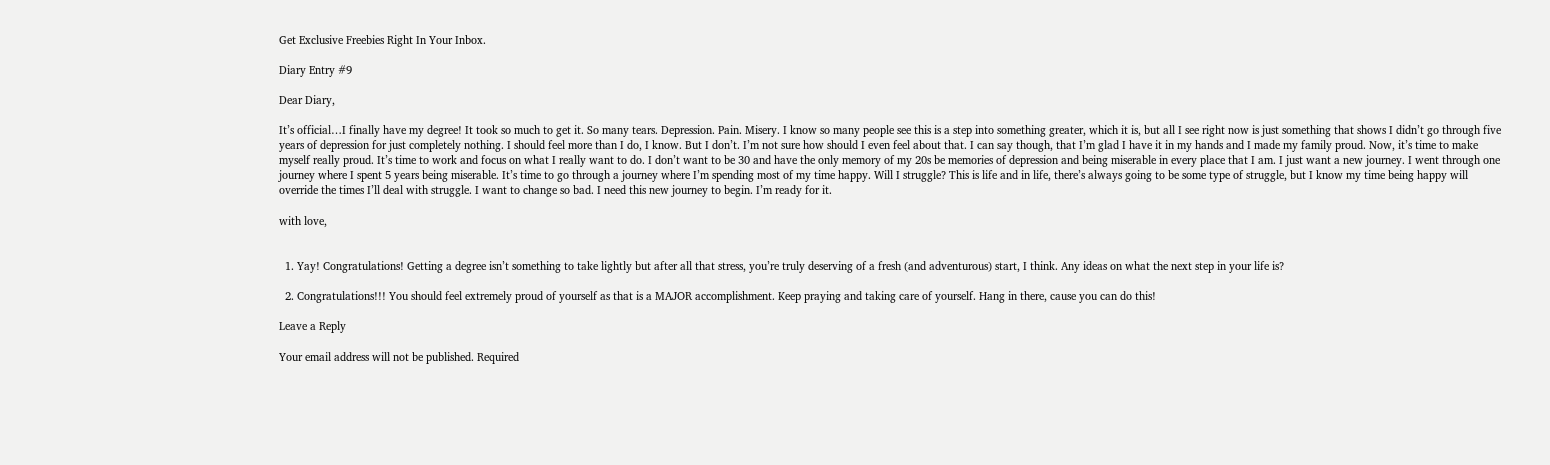Get Exclusive Freebies Right In Your Inbox.

Diary Entry #9

Dear Diary,

It’s official…I finally have my degree! It took so much to get it. So many tears. Depression. Pain. Misery. I know so many people see this is a step into something greater, which it is, but all I see right now is just something that shows I didn’t go through five years of depression for just completely nothing. I should feel more than I do, I know. But I don’t. I’m not sure how should I even feel about that. I can say though, that I’m glad I have it in my hands and I made my family proud. Now, it’s time to make myself really proud. It’s time to work and focus on what I really want to do. I don’t want to be 30 and have the only memory of my 20s be memories of depression and being miserable in every place that I am. I just want a new journey. I went through one journey where I spent 5 years being miserable. It’s time to go through a journey where I’m spending most of my time happy. Will I struggle? This is life and in life, there’s always going to be some type of struggle, but I know my time being happy will override the times I’ll deal with struggle. I want to change so bad. I need this new journey to begin. I’m ready for it.

with love,


  1. Yay! Congratulations! Getting a degree isn’t something to take lightly but after all that stress, you’re truly deserving of a fresh (and adventurous) start, I think. Any ideas on what the next step in your life is?

  2. Congratulations!!! You should feel extremely proud of yourself as that is a MAJOR accomplishment. Keep praying and taking care of yourself. Hang in there, cause you can do this!

Leave a Reply

Your email address will not be published. Required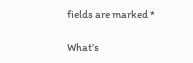fields are marked *

What’s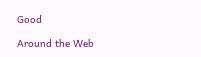Good

Around the Web